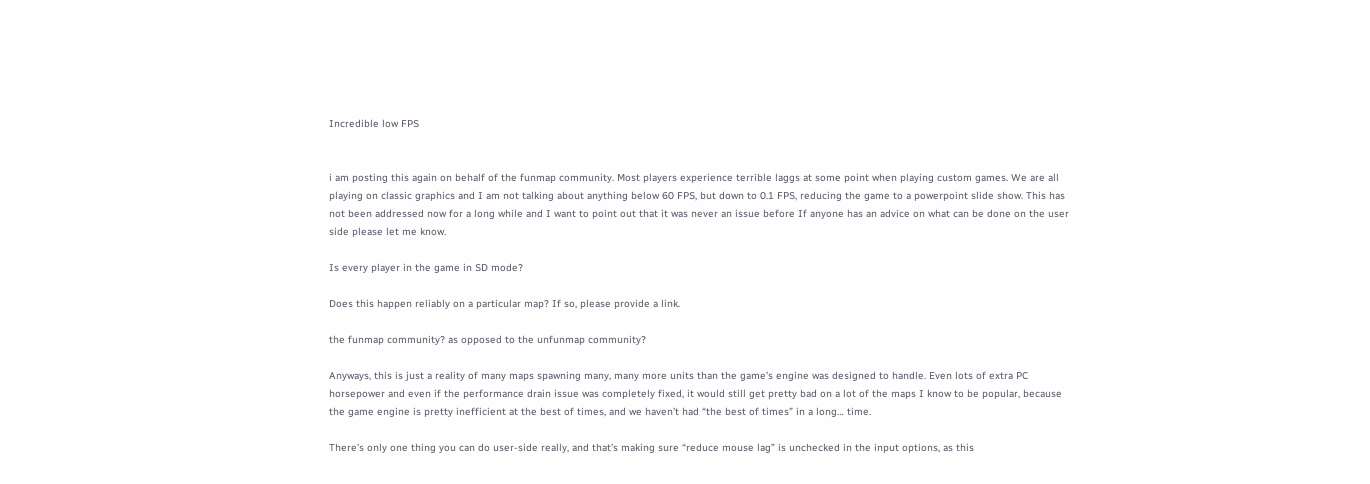Incredible low FPS


i am posting this again on behalf of the funmap community. Most players experience terrible laggs at some point when playing custom games. We are all playing on classic graphics and I am not talking about anything below 60 FPS, but down to 0.1 FPS, reducing the game to a powerpoint slide show. This has not been addressed now for a long while and I want to point out that it was never an issue before If anyone has an advice on what can be done on the user side please let me know.

Is every player in the game in SD mode?

Does this happen reliably on a particular map? If so, please provide a link.

the funmap community? as opposed to the unfunmap community?

Anyways, this is just a reality of many maps spawning many, many more units than the game’s engine was designed to handle. Even lots of extra PC horsepower and even if the performance drain issue was completely fixed, it would still get pretty bad on a lot of the maps I know to be popular, because the game engine is pretty inefficient at the best of times, and we haven’t had “the best of times” in a long… time.

There’s only one thing you can do user-side really, and that’s making sure “reduce mouse lag” is unchecked in the input options, as this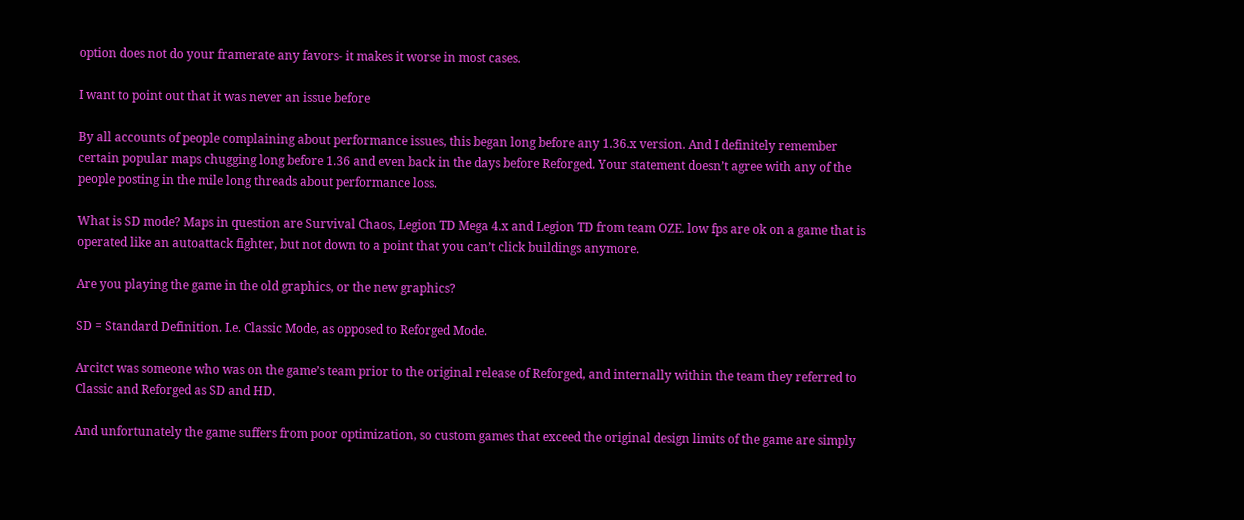option does not do your framerate any favors- it makes it worse in most cases.

I want to point out that it was never an issue before

By all accounts of people complaining about performance issues, this began long before any 1.36.x version. And I definitely remember certain popular maps chugging long before 1.36 and even back in the days before Reforged. Your statement doesn’t agree with any of the people posting in the mile long threads about performance loss.

What is SD mode? Maps in question are Survival Chaos, Legion TD Mega 4.x and Legion TD from team OZE. low fps are ok on a game that is operated like an autoattack fighter, but not down to a point that you can’t click buildings anymore.

Are you playing the game in the old graphics, or the new graphics?

SD = Standard Definition. I.e. Classic Mode, as opposed to Reforged Mode.

Arcitct was someone who was on the game’s team prior to the original release of Reforged, and internally within the team they referred to Classic and Reforged as SD and HD.

And unfortunately the game suffers from poor optimization, so custom games that exceed the original design limits of the game are simply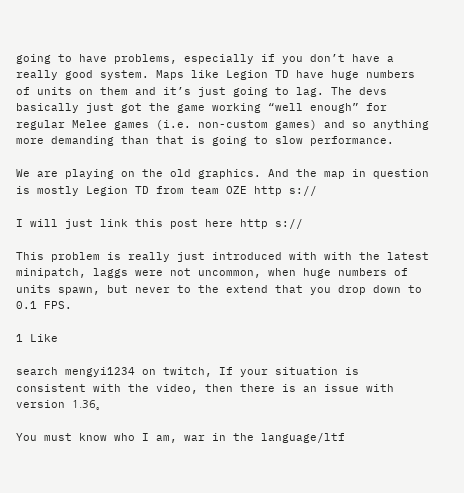going to have problems, especially if you don’t have a really good system. Maps like Legion TD have huge numbers of units on them and it’s just going to lag. The devs basically just got the game working “well enough” for regular Melee games (i.e. non-custom games) and so anything more demanding than that is going to slow performance.

We are playing on the old graphics. And the map in question is mostly Legion TD from team OZE http s://

I will just link this post here http s://

This problem is really just introduced with with the latest minipatch, laggs were not uncommon, when huge numbers of units spawn, but never to the extend that you drop down to 0.1 FPS.

1 Like

search mengyi1234 on twitch, If your situation is consistent with the video, then there is an issue with version 1.36。

You must know who I am, war in the language/ltf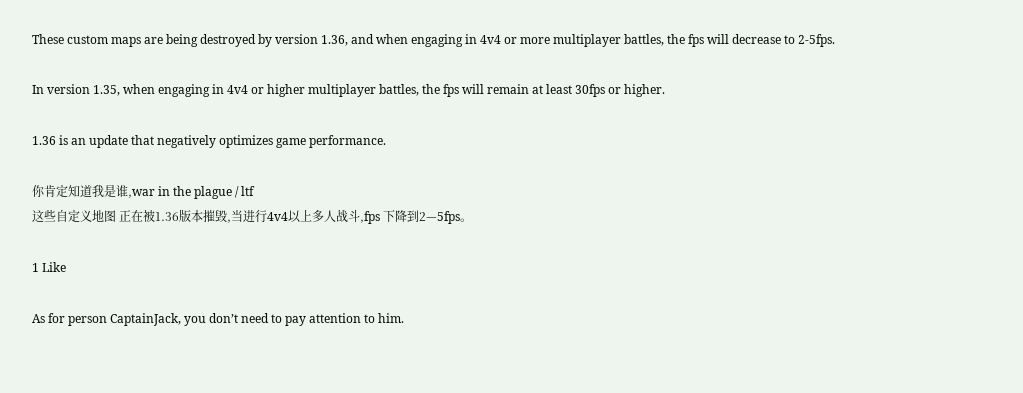These custom maps are being destroyed by version 1.36, and when engaging in 4v4 or more multiplayer battles, the fps will decrease to 2-5fps.

In version 1.35, when engaging in 4v4 or higher multiplayer battles, the fps will remain at least 30fps or higher.

1.36 is an update that negatively optimizes game performance.

你肯定知道我是谁,war in the plague / ltf
这些自定义地图 正在被1.36版本摧毁,当进行4v4以上多人战斗,fps 下降到2—5fps。

1 Like

As for person CaptainJack, you don’t need to pay attention to him.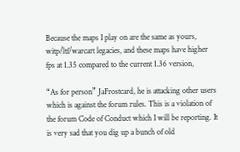Because the maps I play on are the same as yours, witp/ltf/warcart legacies, and these maps have higher fps at 1.35 compared to the current 1.36 version,

“As for person” JaFrostcard, he is attacking other users which is against the forum rules. This is a violation of the forum Code of Conduct which I will be reporting. It is very sad that you dig up a bunch of old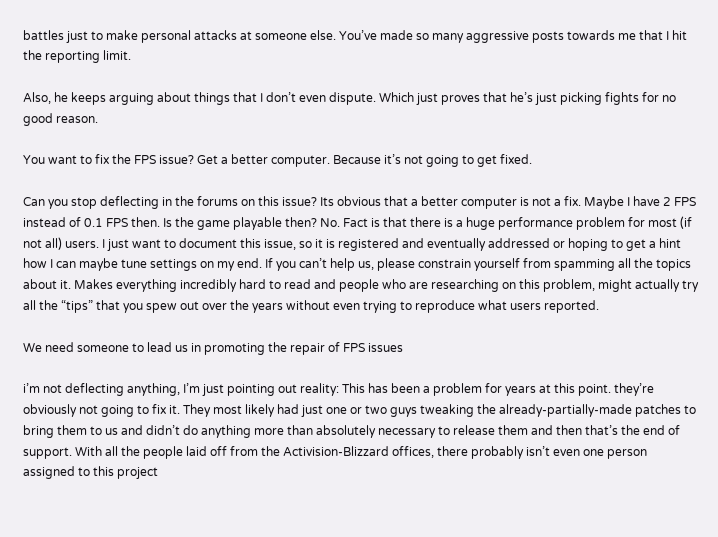battles just to make personal attacks at someone else. You’ve made so many aggressive posts towards me that I hit the reporting limit.

Also, he keeps arguing about things that I don’t even dispute. Which just proves that he’s just picking fights for no good reason.

You want to fix the FPS issue? Get a better computer. Because it’s not going to get fixed.

Can you stop deflecting in the forums on this issue? Its obvious that a better computer is not a fix. Maybe I have 2 FPS instead of 0.1 FPS then. Is the game playable then? No. Fact is that there is a huge performance problem for most (if not all) users. I just want to document this issue, so it is registered and eventually addressed or hoping to get a hint how I can maybe tune settings on my end. If you can’t help us, please constrain yourself from spamming all the topics about it. Makes everything incredibly hard to read and people who are researching on this problem, might actually try all the “tips” that you spew out over the years without even trying to reproduce what users reported.

We need someone to lead us in promoting the repair of FPS issues

i’m not deflecting anything, I’m just pointing out reality: This has been a problem for years at this point. they’re obviously not going to fix it. They most likely had just one or two guys tweaking the already-partially-made patches to bring them to us and didn’t do anything more than absolutely necessary to release them and then that’s the end of support. With all the people laid off from the Activision-Blizzard offices, there probably isn’t even one person assigned to this project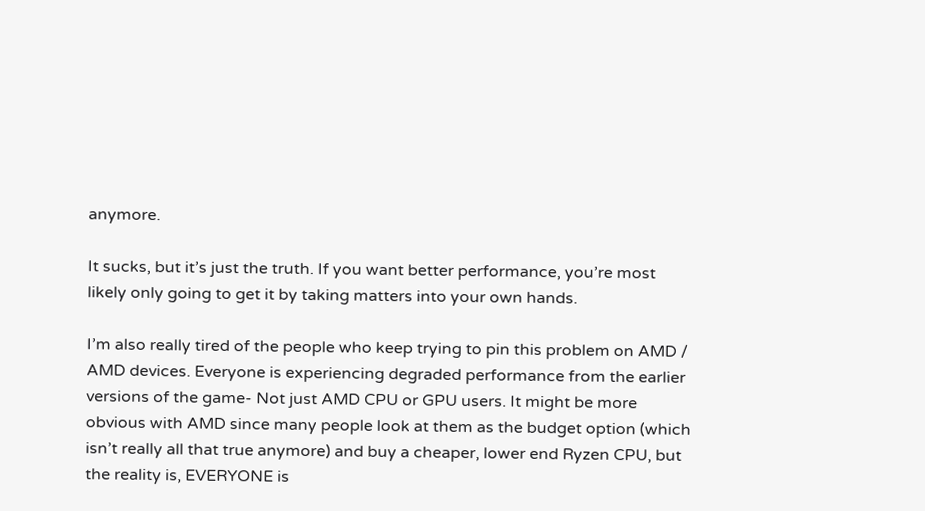anymore.

It sucks, but it’s just the truth. If you want better performance, you’re most likely only going to get it by taking matters into your own hands.

I’m also really tired of the people who keep trying to pin this problem on AMD / AMD devices. Everyone is experiencing degraded performance from the earlier versions of the game- Not just AMD CPU or GPU users. It might be more obvious with AMD since many people look at them as the budget option (which isn’t really all that true anymore) and buy a cheaper, lower end Ryzen CPU, but the reality is, EVERYONE is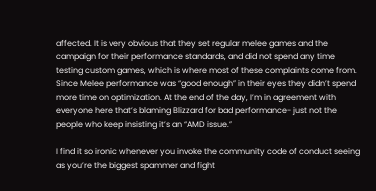affected. It is very obvious that they set regular melee games and the campaign for their performance standards, and did not spend any time testing custom games, which is where most of these complaints come from. Since Melee performance was “good enough” in their eyes they didn’t spend more time on optimization. At the end of the day, I’m in agreement with everyone here that’s blaming Blizzard for bad performance- just not the people who keep insisting it’s an “AMD issue.”

I find it so ironic whenever you invoke the community code of conduct seeing as you’re the biggest spammer and fight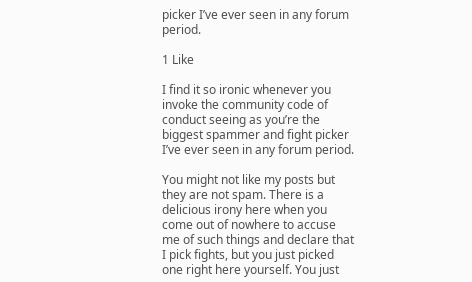picker I’ve ever seen in any forum period.

1 Like

I find it so ironic whenever you invoke the community code of conduct seeing as you’re the biggest spammer and fight picker I’ve ever seen in any forum period.

You might not like my posts but they are not spam. There is a delicious irony here when you come out of nowhere to accuse me of such things and declare that I pick fights, but you just picked one right here yourself. You just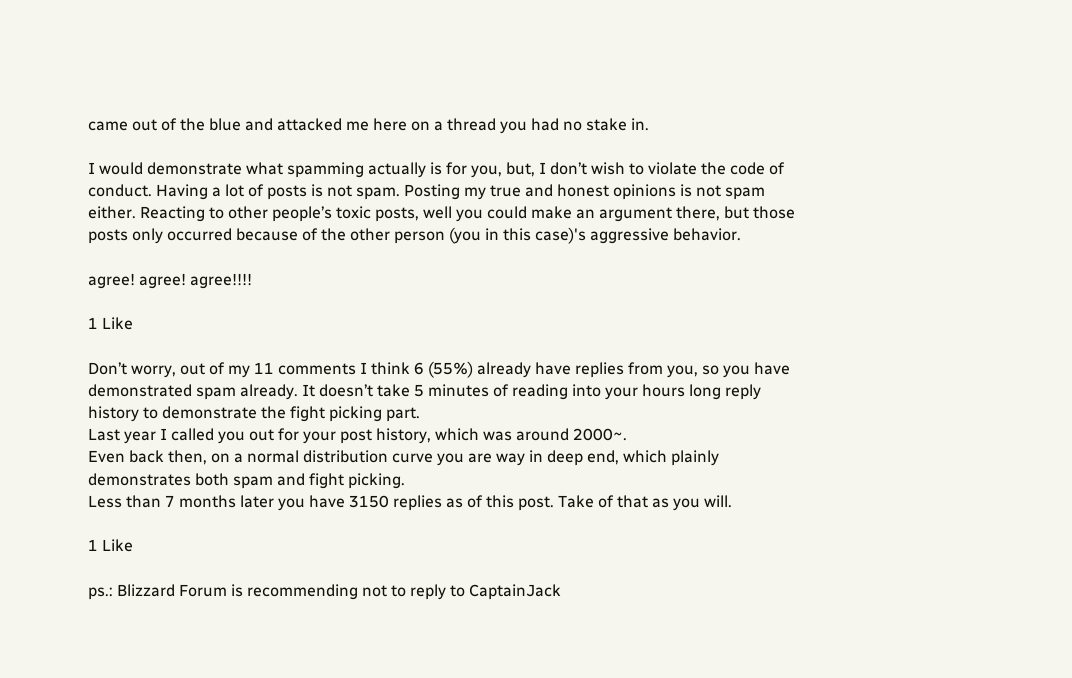came out of the blue and attacked me here on a thread you had no stake in.

I would demonstrate what spamming actually is for you, but, I don’t wish to violate the code of conduct. Having a lot of posts is not spam. Posting my true and honest opinions is not spam either. Reacting to other people’s toxic posts, well you could make an argument there, but those posts only occurred because of the other person (you in this case)'s aggressive behavior.

agree! agree! agree!!!!

1 Like

Don’t worry, out of my 11 comments I think 6 (55%) already have replies from you, so you have demonstrated spam already. It doesn’t take 5 minutes of reading into your hours long reply history to demonstrate the fight picking part.
Last year I called you out for your post history, which was around 2000~.
Even back then, on a normal distribution curve you are way in deep end, which plainly demonstrates both spam and fight picking.
Less than 7 months later you have 3150 replies as of this post. Take of that as you will.

1 Like

ps.: Blizzard Forum is recommending not to reply to CaptainJack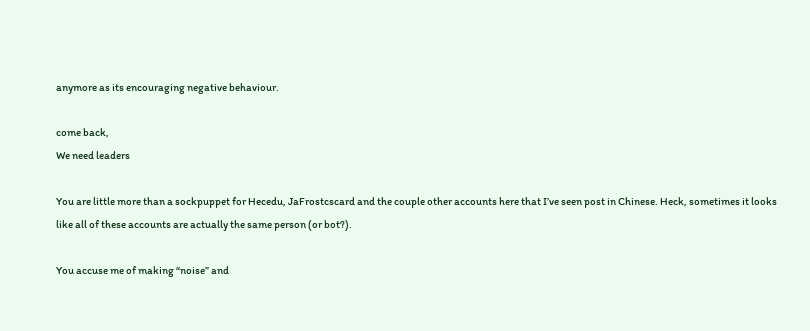anymore as its encouraging negative behaviour.

come back,
We need leaders

You are little more than a sockpuppet for Hecedu, JaFrostcscard and the couple other accounts here that I’ve seen post in Chinese. Heck, sometimes it looks like all of these accounts are actually the same person (or bot?).

You accuse me of making “noise” and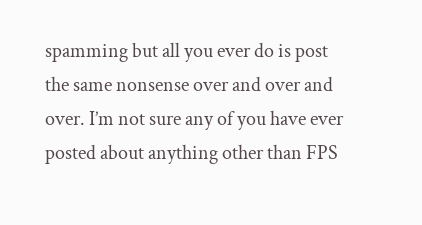spamming but all you ever do is post the same nonsense over and over and over. I’m not sure any of you have ever posted about anything other than FPS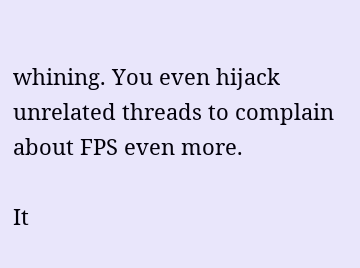whining. You even hijack unrelated threads to complain about FPS even more.

It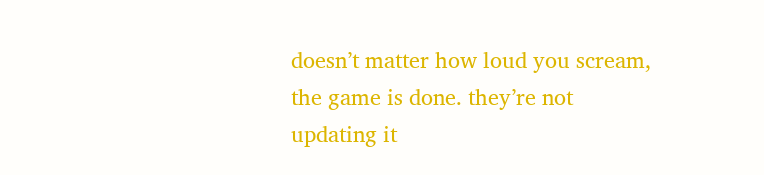doesn’t matter how loud you scream, the game is done. they’re not updating it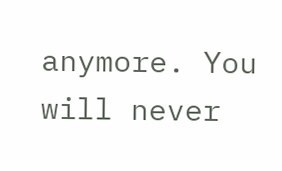anymore. You will never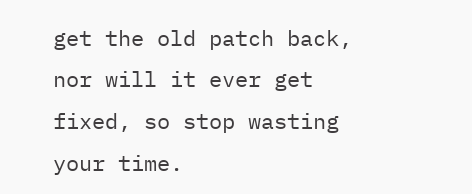get the old patch back, nor will it ever get fixed, so stop wasting your time.